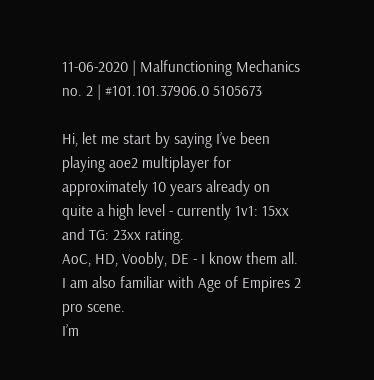11-06-2020 | Malfunctioning Mechanics no. 2 | #101.101.37906.0 5105673

Hi, let me start by saying I’ve been playing aoe2 multiplayer for approximately 10 years already on quite a high level - currently 1v1: 15xx and TG: 23xx rating.
AoC, HD, Voobly, DE - I know them all. I am also familiar with Age of Empires 2 pro scene.
I’m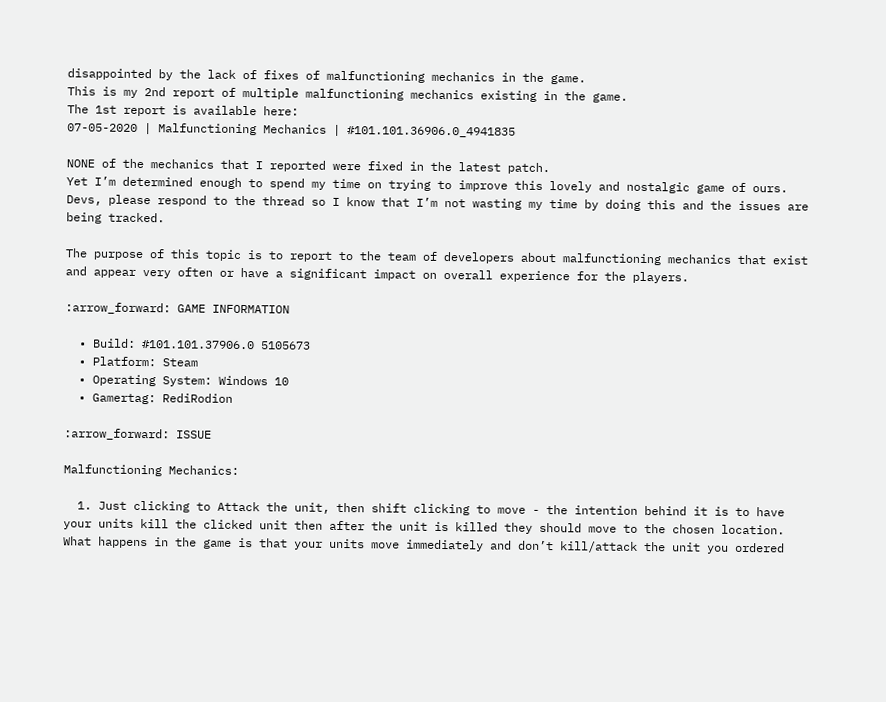disappointed by the lack of fixes of malfunctioning mechanics in the game.
This is my 2nd report of multiple malfunctioning mechanics existing in the game.
The 1st report is available here:
07-05-2020 | Malfunctioning Mechanics | #101.101.36906.0_4941835

NONE of the mechanics that I reported were fixed in the latest patch.
Yet I’m determined enough to spend my time on trying to improve this lovely and nostalgic game of ours.
Devs, please respond to the thread so I know that I’m not wasting my time by doing this and the issues are being tracked.

The purpose of this topic is to report to the team of developers about malfunctioning mechanics that exist and appear very often or have a significant impact on overall experience for the players.

:arrow_forward: GAME INFORMATION

  • Build: #101.101.37906.0 5105673
  • Platform: Steam
  • Operating System: Windows 10
  • Gamertag: RediRodion

:arrow_forward: ISSUE

Malfunctioning Mechanics:

  1. Just clicking to Attack the unit, then shift clicking to move - the intention behind it is to have your units kill the clicked unit then after the unit is killed they should move to the chosen location. What happens in the game is that your units move immediately and don’t kill/attack the unit you ordered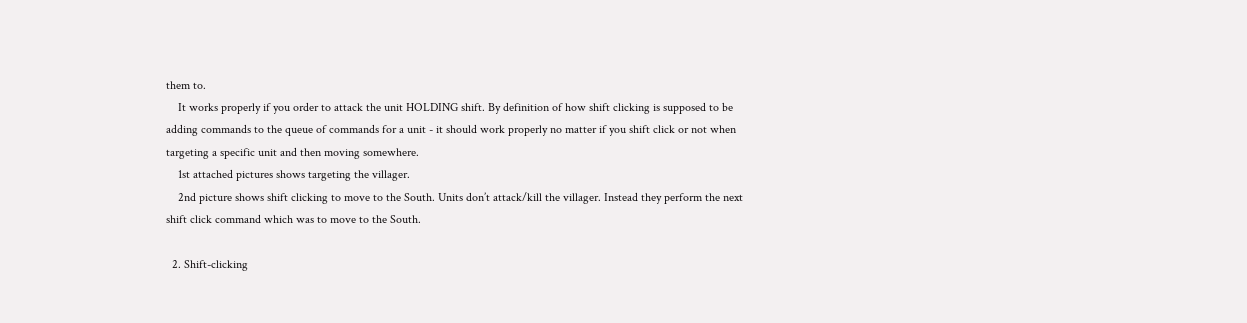them to.
    It works properly if you order to attack the unit HOLDING shift. By definition of how shift clicking is supposed to be adding commands to the queue of commands for a unit - it should work properly no matter if you shift click or not when targeting a specific unit and then moving somewhere.
    1st attached pictures shows targeting the villager.
    2nd picture shows shift clicking to move to the South. Units don’t attack/kill the villager. Instead they perform the next shift click command which was to move to the South.

  2. Shift-clicking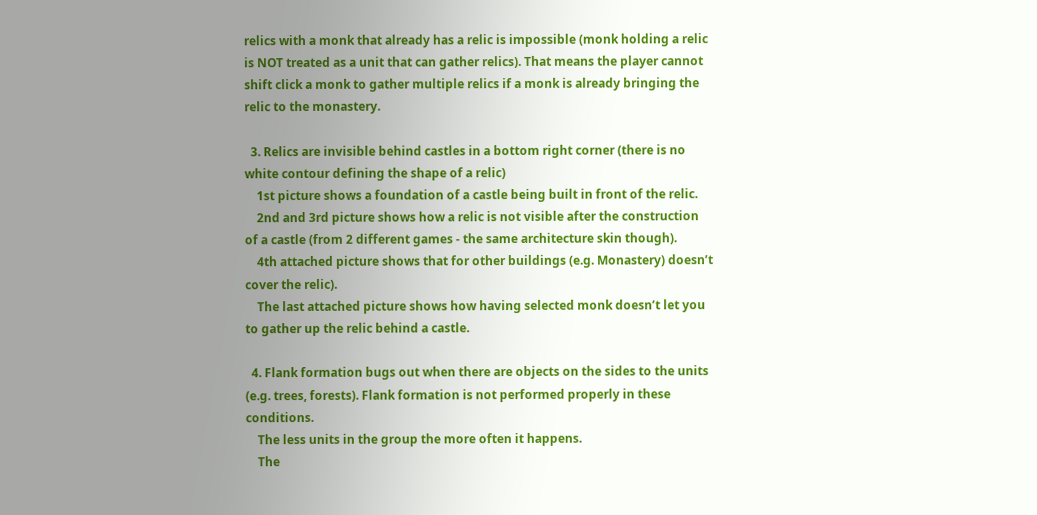relics with a monk that already has a relic is impossible (monk holding a relic is NOT treated as a unit that can gather relics). That means the player cannot shift click a monk to gather multiple relics if a monk is already bringing the relic to the monastery.

  3. Relics are invisible behind castles in a bottom right corner (there is no white contour defining the shape of a relic)
    1st picture shows a foundation of a castle being built in front of the relic.
    2nd and 3rd picture shows how a relic is not visible after the construction of a castle (from 2 different games - the same architecture skin though).
    4th attached picture shows that for other buildings (e.g. Monastery) doesn’t cover the relic).
    The last attached picture shows how having selected monk doesn’t let you to gather up the relic behind a castle.

  4. Flank formation bugs out when there are objects on the sides to the units (e.g. trees, forests). Flank formation is not performed properly in these conditions.
    The less units in the group the more often it happens.
    The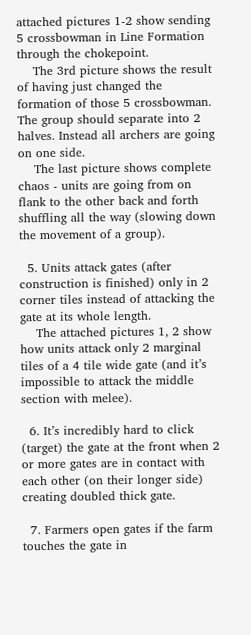attached pictures 1-2 show sending 5 crossbowman in Line Formation through the chokepoint.
    The 3rd picture shows the result of having just changed the formation of those 5 crossbowman. The group should separate into 2 halves. Instead all archers are going on one side.
    The last picture shows complete chaos - units are going from on flank to the other back and forth shuffling all the way (slowing down the movement of a group).

  5. Units attack gates (after construction is finished) only in 2 corner tiles instead of attacking the gate at its whole length.
    The attached pictures 1, 2 show how units attack only 2 marginal tiles of a 4 tile wide gate (and it’s impossible to attack the middle section with melee).

  6. It’s incredibly hard to click (target) the gate at the front when 2 or more gates are in contact with each other (on their longer side) creating doubled thick gate.

  7. Farmers open gates if the farm touches the gate in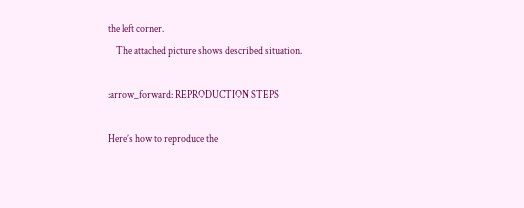the left corner.
    The attached picture shows described situation.

:arrow_forward: REPRODUCTION STEPS

Here’s how to reproduce the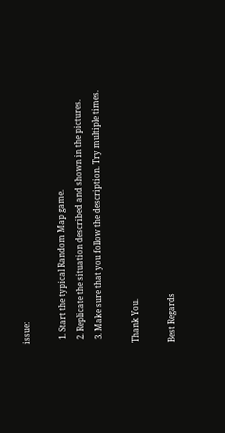issue:

  1. Start the typical Random Map game.
  2. Replicate the situation described and shown in the pictures.
  3. Make sure that you follow the description. Try multiple times.

Thank You.

Best Regards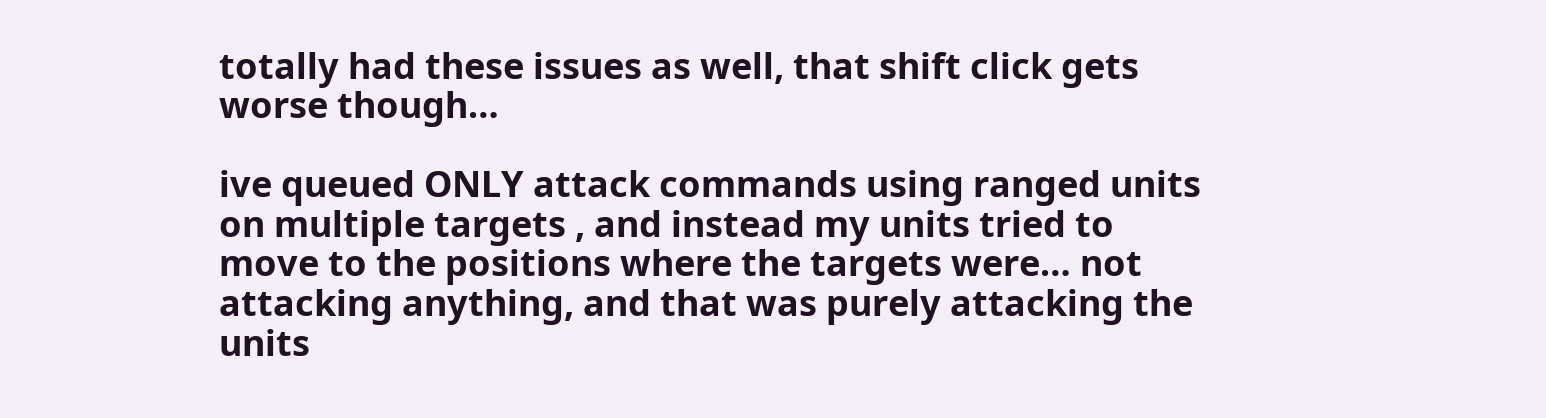totally had these issues as well, that shift click gets worse though…

ive queued ONLY attack commands using ranged units on multiple targets , and instead my units tried to move to the positions where the targets were… not attacking anything, and that was purely attacking the units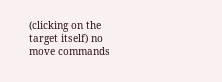(clicking on the target itself) no move commands